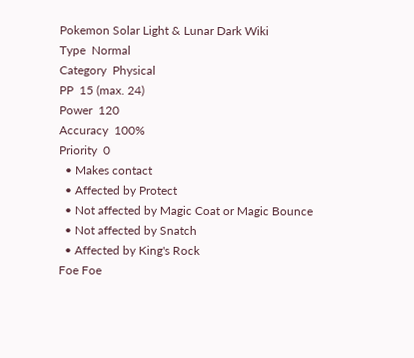Pokemon Solar Light & Lunar Dark Wiki
Type  Normal
Category  Physical
PP  15 (max. 24)
Power  120
Accuracy  100%
Priority  0
  • Makes contact
  • Affected by Protect
  • Not affected by Magic Coat or Magic Bounce
  • Not affected by Snatch
  • Affected by King's Rock
Foe Foe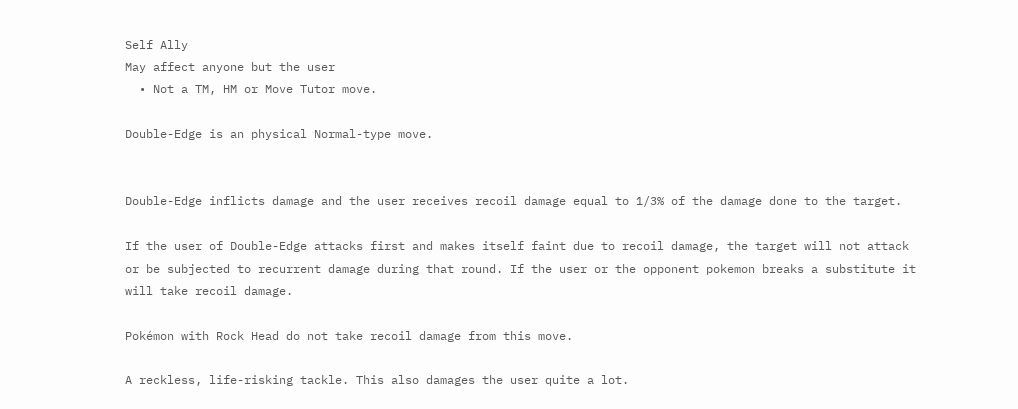Self Ally
May affect anyone but the user
  • Not a TM, HM or Move Tutor move.

Double-Edge is an physical Normal-type move.


Double-Edge inflicts damage and the user receives recoil damage equal to 1/3% of the damage done to the target.

If the user of Double-Edge attacks first and makes itself faint due to recoil damage, the target will not attack or be subjected to recurrent damage during that round. If the user or the opponent pokemon breaks a substitute it will take recoil damage.

Pokémon with Rock Head do not take recoil damage from this move.

A reckless, life-risking tackle. This also damages the user quite a lot.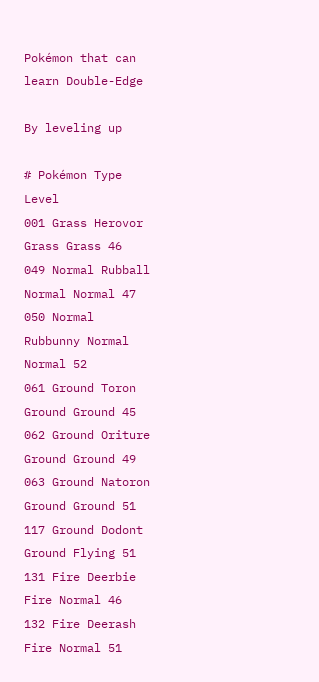Pokémon that can learn Double-Edge

By leveling up

# Pokémon Type Level
001 Grass Herovor Grass Grass 46
049 Normal Rubball Normal Normal 47
050 Normal Rubbunny Normal Normal 52
061 Ground Toron Ground Ground 45
062 Ground Oriture Ground Ground 49
063 Ground Natoron Ground Ground 51
117 Ground Dodont Ground Flying 51
131 Fire Deerbie Fire Normal 46
132 Fire Deerash Fire Normal 51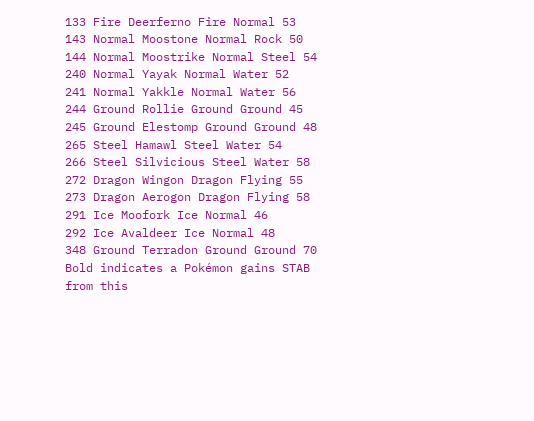133 Fire Deerferno Fire Normal 53
143 Normal Moostone Normal Rock 50
144 Normal Moostrike Normal Steel 54
240 Normal Yayak Normal Water 52
241 Normal Yakkle Normal Water 56
244 Ground Rollie Ground Ground 45
245 Ground Elestomp Ground Ground 48
265 Steel Hamawl Steel Water 54
266 Steel Silvicious Steel Water 58
272 Dragon Wingon Dragon Flying 55
273 Dragon Aerogon Dragon Flying 58
291 Ice Moofork Ice Normal 46
292 Ice Avaldeer Ice Normal 48
348 Ground Terradon Ground Ground 70
Bold indicates a Pokémon gains STAB from this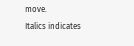move.
Italics indicates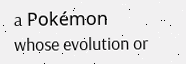a Pokémon whose evolution or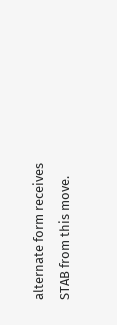alternate form receives STAB from this move.